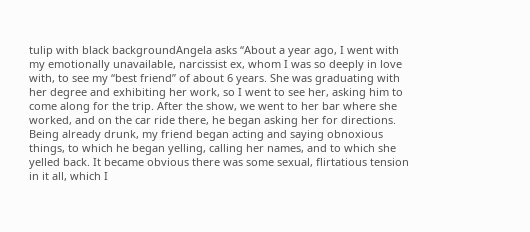tulip with black backgroundAngela asks “About a year ago, I went with my emotionally unavailable, narcissist ex, whom I was so deeply in love with, to see my “best friend” of about 6 years. She was graduating with her degree and exhibiting her work, so I went to see her, asking him to come along for the trip. After the show, we went to her bar where she worked, and on the car ride there, he began asking her for directions. Being already drunk, my friend began acting and saying obnoxious things, to which he began yelling, calling her names, and to which she yelled back. It became obvious there was some sexual, flirtatious tension in it all, which I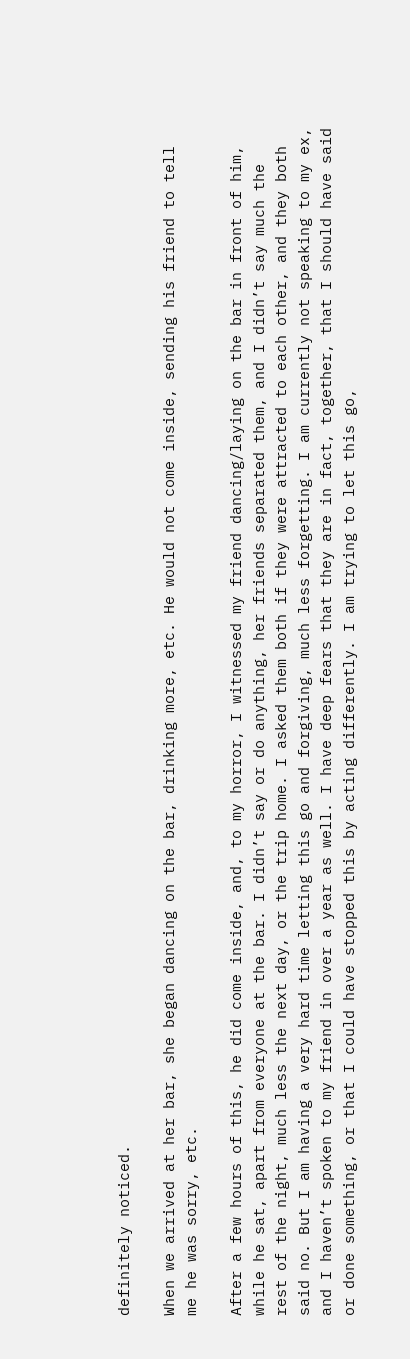definitely noticed.

When we arrived at her bar, she began dancing on the bar, drinking more, etc. He would not come inside, sending his friend to tell me he was sorry, etc.

After a few hours of this, he did come inside, and, to my horror, I witnessed my friend dancing/laying on the bar in front of him, while he sat, apart from everyone at the bar. I didn’t say or do anything, her friends separated them, and I didn’t say much the rest of the night, much less the next day, or the trip home. I asked them both if they were attracted to each other, and they both said no. But I am having a very hard time letting this go and forgiving, much less forgetting. I am currently not speaking to my ex, and I haven’t spoken to my friend in over a year as well. I have deep fears that they are in fact, together, that I should have said or done something, or that I could have stopped this by acting differently. I am trying to let this go,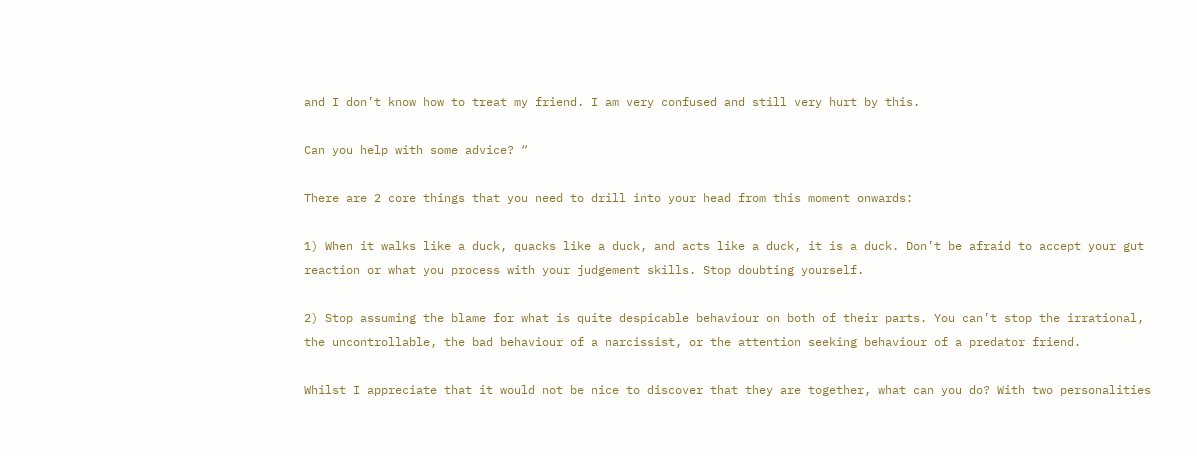and I don’t know how to treat my friend. I am very confused and still very hurt by this.

Can you help with some advice? “

There are 2 core things that you need to drill into your head from this moment onwards:

1) When it walks like a duck, quacks like a duck, and acts like a duck, it is a duck. Don’t be afraid to accept your gut reaction or what you process with your judgement skills. Stop doubting yourself.

2) Stop assuming the blame for what is quite despicable behaviour on both of their parts. You can’t stop the irrational, the uncontrollable, the bad behaviour of a narcissist, or the attention seeking behaviour of a predator friend.

Whilst I appreciate that it would not be nice to discover that they are together, what can you do? With two personalities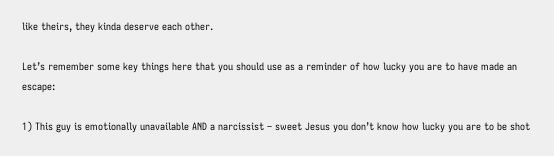like theirs, they kinda deserve each other.

Let’s remember some key things here that you should use as a reminder of how lucky you are to have made an escape:

1) This guy is emotionally unavailable AND a narcissist – sweet Jesus you don’t know how lucky you are to be shot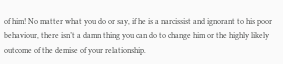of him! No matter what you do or say, if he is a narcissist and ignorant to his poor behaviour, there isn’t a damn thing you can do to change him or the highly likely outcome of the demise of your relationship.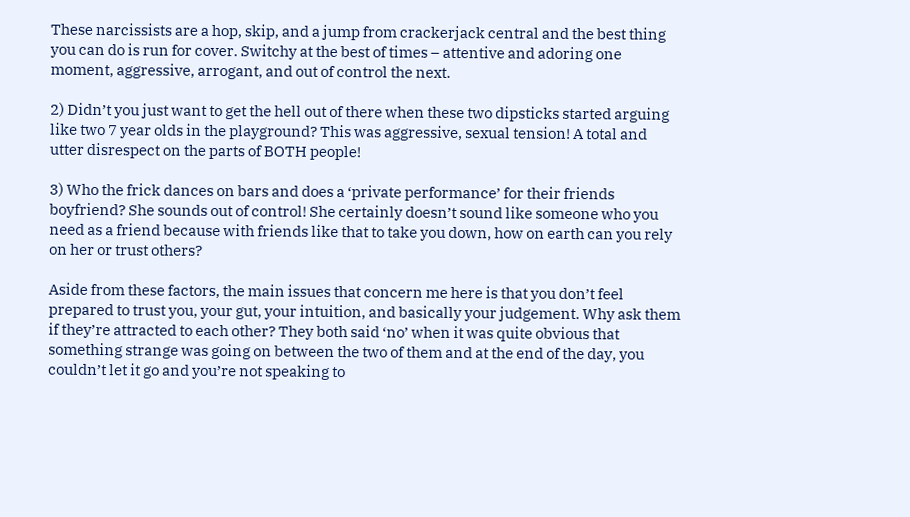These narcissists are a hop, skip, and a jump from crackerjack central and the best thing you can do is run for cover. Switchy at the best of times – attentive and adoring one moment, aggressive, arrogant, and out of control the next.

2) Didn’t you just want to get the hell out of there when these two dipsticks started arguing like two 7 year olds in the playground? This was aggressive, sexual tension! A total and utter disrespect on the parts of BOTH people!

3) Who the frick dances on bars and does a ‘private performance’ for their friends boyfriend? She sounds out of control! She certainly doesn’t sound like someone who you need as a friend because with friends like that to take you down, how on earth can you rely on her or trust others?

Aside from these factors, the main issues that concern me here is that you don’t feel prepared to trust you, your gut, your intuition, and basically your judgement. Why ask them if they’re attracted to each other? They both said ‘no’ when it was quite obvious that something strange was going on between the two of them and at the end of the day, you couldn’t let it go and you’re not speaking to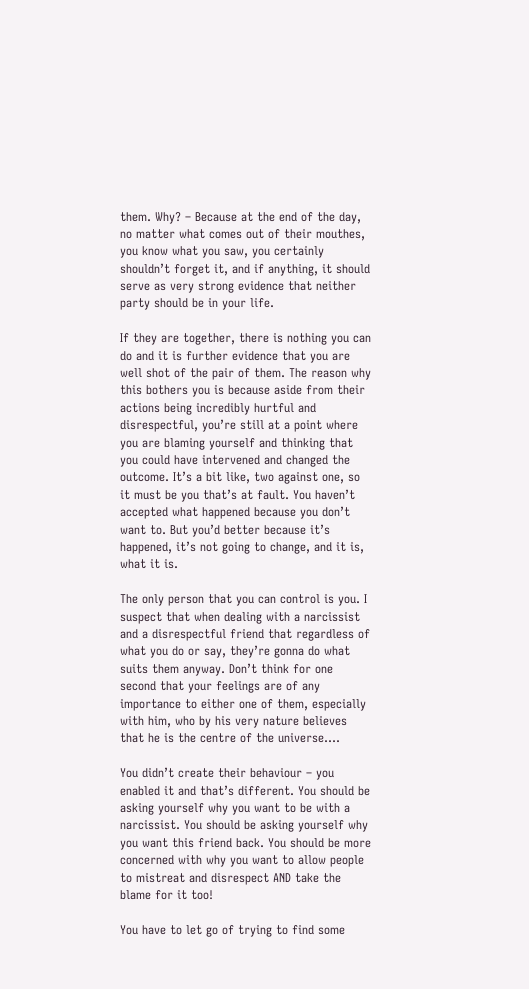them. Why? – Because at the end of the day, no matter what comes out of their mouthes, you know what you saw, you certainly shouldn’t forget it, and if anything, it should serve as very strong evidence that neither party should be in your life.

If they are together, there is nothing you can do and it is further evidence that you are well shot of the pair of them. The reason why this bothers you is because aside from their actions being incredibly hurtful and disrespectful, you’re still at a point where you are blaming yourself and thinking that you could have intervened and changed the outcome. It’s a bit like, two against one, so it must be you that’s at fault. You haven’t accepted what happened because you don’t want to. But you’d better because it’s happened, it’s not going to change, and it is, what it is.

The only person that you can control is you. I suspect that when dealing with a narcissist and a disrespectful friend that regardless of what you do or say, they’re gonna do what suits them anyway. Don’t think for one second that your feelings are of any importance to either one of them, especially with him, who by his very nature believes that he is the centre of the universe….

You didn’t create their behaviour – you enabled it and that’s different. You should be asking yourself why you want to be with a narcissist. You should be asking yourself why you want this friend back. You should be more concerned with why you want to allow people to mistreat and disrespect AND take the blame for it too!

You have to let go of trying to find some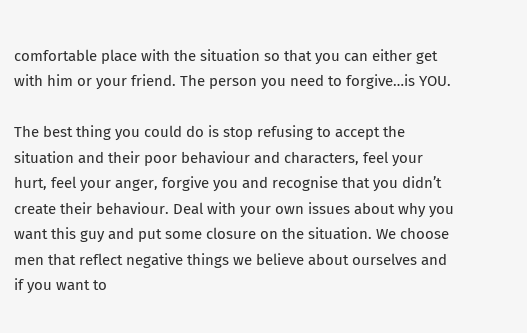comfortable place with the situation so that you can either get with him or your friend. The person you need to forgive…is YOU.

The best thing you could do is stop refusing to accept the situation and their poor behaviour and characters, feel your hurt, feel your anger, forgive you and recognise that you didn’t create their behaviour. Deal with your own issues about why you want this guy and put some closure on the situation. We choose men that reflect negative things we believe about ourselves and if you want to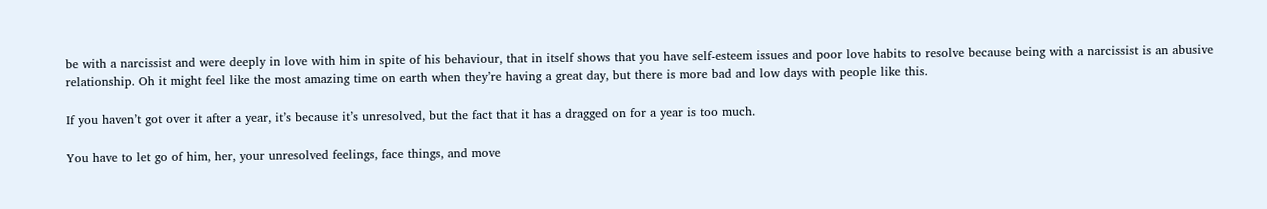be with a narcissist and were deeply in love with him in spite of his behaviour, that in itself shows that you have self-esteem issues and poor love habits to resolve because being with a narcissist is an abusive relationship. Oh it might feel like the most amazing time on earth when they’re having a great day, but there is more bad and low days with people like this.

If you haven’t got over it after a year, it’s because it’s unresolved, but the fact that it has a dragged on for a year is too much.

You have to let go of him, her, your unresolved feelings, face things, and move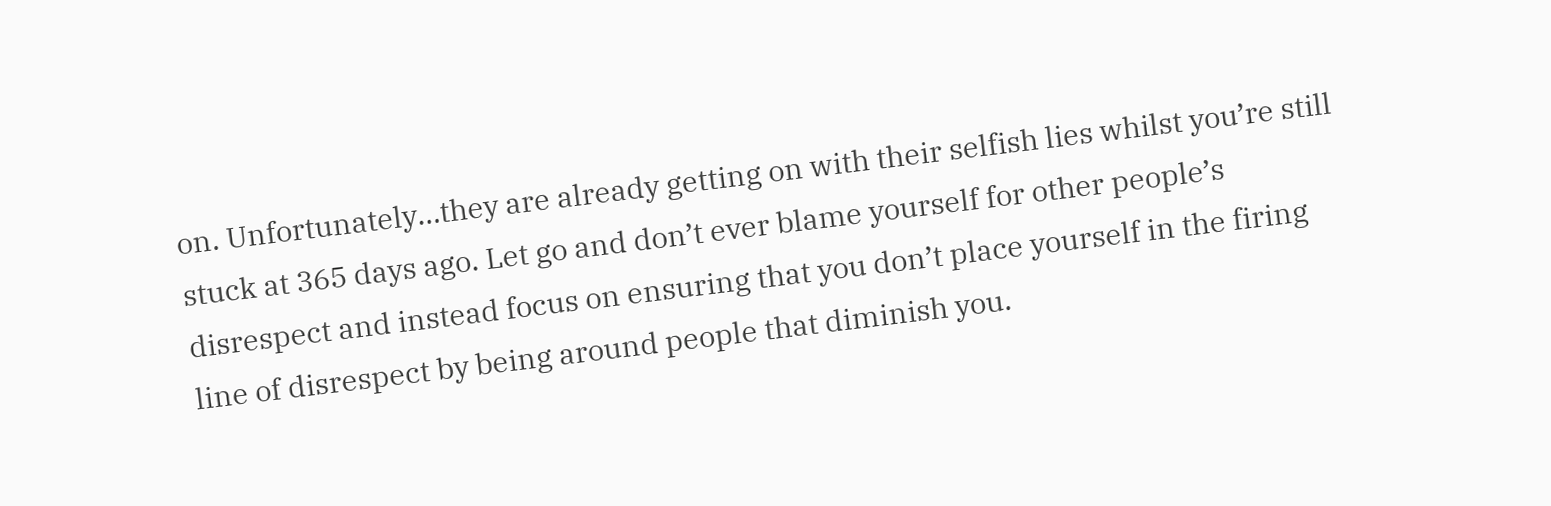on. Unfortunately…they are already getting on with their selfish lies whilst you’re still stuck at 365 days ago. Let go and don’t ever blame yourself for other people’s disrespect and instead focus on ensuring that you don’t place yourself in the firing line of disrespect by being around people that diminish you.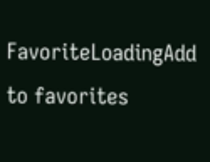FavoriteLoadingAdd to favorites